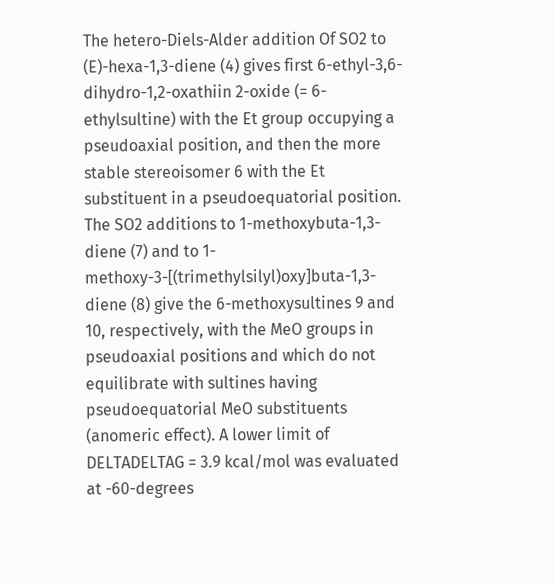The hetero-Diels-Alder addition Of SO2 to (E)-hexa-1,3-diene (4) gives first 6-ethyl-3,6-dihydro-1,2-oxathiin 2-oxide (= 6-ethylsultine) with the Et group occupying a pseudoaxial position, and then the more stable stereoisomer 6 with the Et substituent in a pseudoequatorial position. The SO2 additions to 1-methoxybuta-1,3-diene (7) and to 1-methoxy-3-[(trimethylsilyl)oxy]buta-1,3-diene (8) give the 6-methoxysultines 9 and 10, respectively, with the MeO groups in pseudoaxial positions and which do not equilibrate with sultines having pseudoequatorial MeO substituents (anomeric effect). A lower limit of DELTADELTAG = 3.9 kcal/mol was evaluated at -60-degrees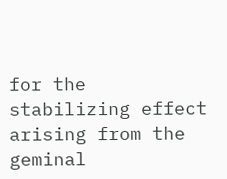for the stabilizing effect arising from the geminal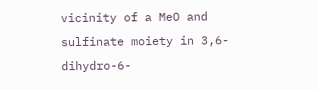vicinity of a MeO and sulfinate moiety in 3,6-dihydro-6-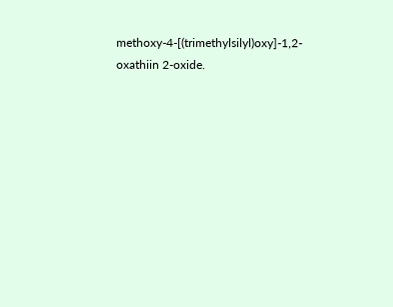methoxy-4-[(trimethylsilyl)oxy]-1,2-oxathiin 2-oxide.